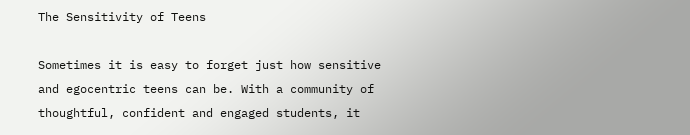The Sensitivity of Teens

Sometimes it is easy to forget just how sensitive and egocentric teens can be. With a community of thoughtful, confident and engaged students, it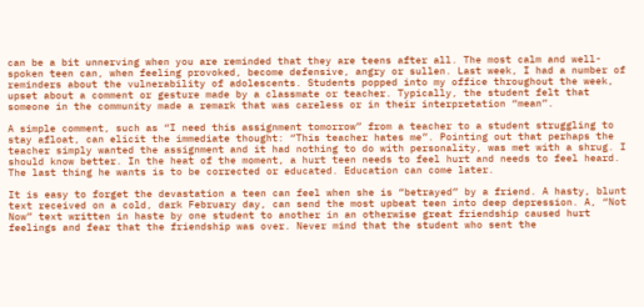can be a bit unnerving when you are reminded that they are teens after all. The most calm and well-spoken teen can, when feeling provoked, become defensive, angry or sullen. Last week, I had a number of reminders about the vulnerability of adolescents. Students popped into my office throughout the week, upset about a comment or gesture made by a classmate or teacher. Typically, the student felt that someone in the community made a remark that was careless or in their interpretation “mean”.

A simple comment, such as “I need this assignment tomorrow” from a teacher to a student struggling to stay afloat, can elicit the immediate thought: “This teacher hates me”. Pointing out that perhaps the teacher simply wanted the assignment and it had nothing to do with personality, was met with a shrug. I should know better. In the heat of the moment, a hurt teen needs to feel hurt and needs to feel heard. The last thing he wants is to be corrected or educated. Education can come later.

It is easy to forget the devastation a teen can feel when she is “betrayed” by a friend. A hasty, blunt text received on a cold, dark February day, can send the most upbeat teen into deep depression. A, “Not Now” text written in haste by one student to another in an otherwise great friendship caused hurt feelings and fear that the friendship was over. Never mind that the student who sent the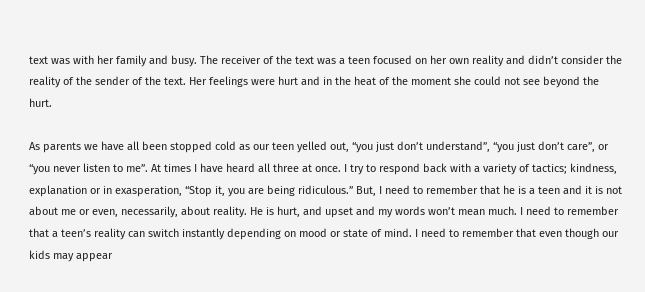text was with her family and busy. The receiver of the text was a teen focused on her own reality and didn’t consider the reality of the sender of the text. Her feelings were hurt and in the heat of the moment she could not see beyond the hurt.

As parents we have all been stopped cold as our teen yelled out, “you just don’t understand”, “you just don’t care”, or “you never listen to me”. At times I have heard all three at once. I try to respond back with a variety of tactics; kindness, explanation or in exasperation, “Stop it, you are being ridiculous.” But, I need to remember that he is a teen and it is not about me or even, necessarily, about reality. He is hurt, and upset and my words won’t mean much. I need to remember that a teen’s reality can switch instantly depending on mood or state of mind. I need to remember that even though our kids may appear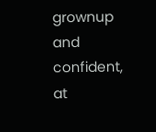grownup and confident, at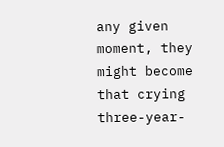any given moment, they might become that crying three-year-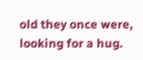old they once were, looking for a hug.